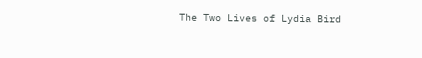The Two Lives of Lydia Bird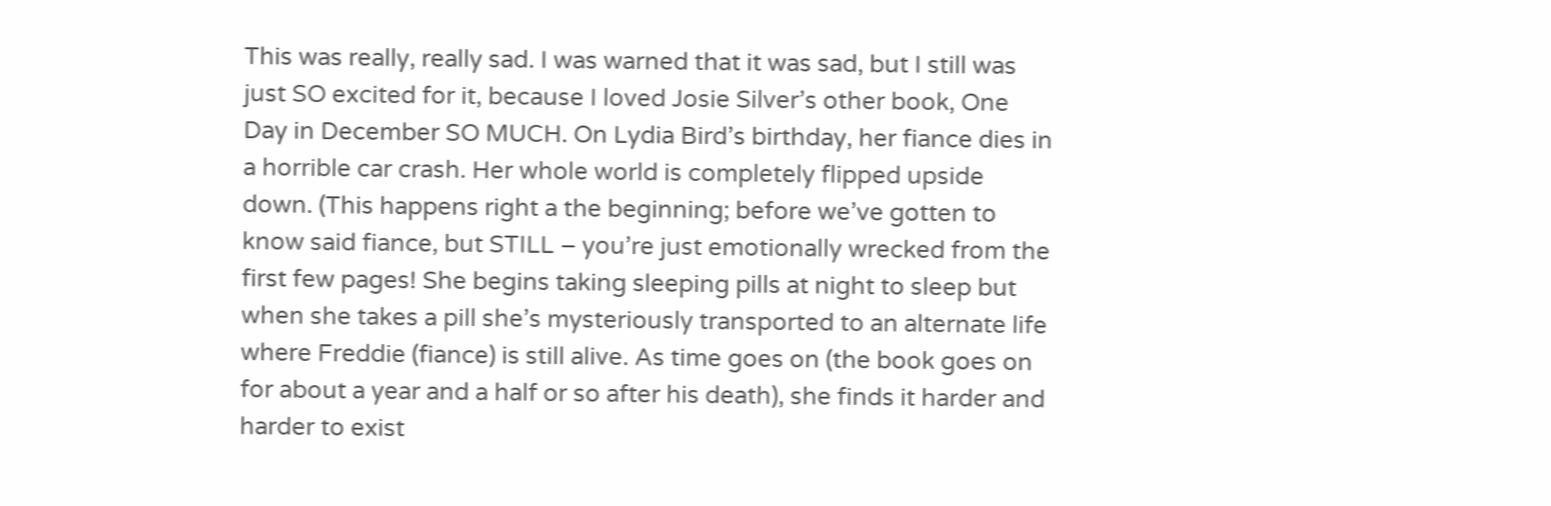This was really, really sad. I was warned that it was sad, but I still was just SO excited for it, because I loved Josie Silver’s other book, One Day in December SO MUCH. On Lydia Bird’s birthday, her fiance dies in a horrible car crash. Her whole world is completely flipped upside down. (This happens right a the beginning; before we’ve gotten to know said fiance, but STILL – you’re just emotionally wrecked from the first few pages! She begins taking sleeping pills at night to sleep but when she takes a pill she’s mysteriously transported to an alternate life where Freddie (fiance) is still alive. As time goes on (the book goes on for about a year and a half or so after his death), she finds it harder and harder to exist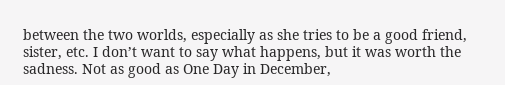between the two worlds, especially as she tries to be a good friend, sister, etc. I don’t want to say what happens, but it was worth the sadness. Not as good as One Day in December,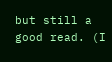but still a good read. (I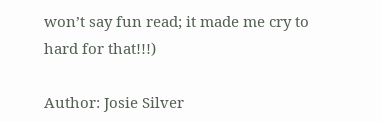won’t say fun read; it made me cry to hard for that!!!)

Author: Josie Silver